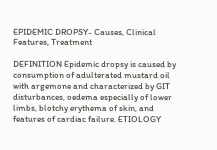EPIDEMIC DROPSY- Causes, Clinical Features, Treatment

DEFINITION Epidemic dropsy is caused by consumption of adulterated mustard oil with argemone and characterized by GIT disturbances, oedema especially of lower limbs, blotchy erythema of skin, and features of cardiac failure. ETIOLOGY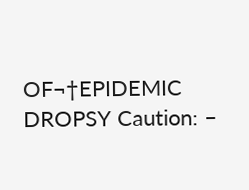OF¬†EPIDEMIC DROPSY Caution: –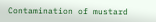Contamination of mustard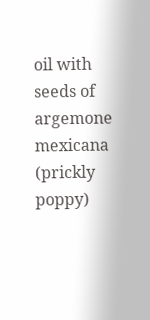oil with seeds of argemone mexicana (prickly poppy)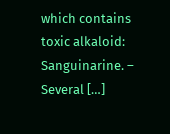which contains toxic alkaloid: Sanguinarine. – Several […]